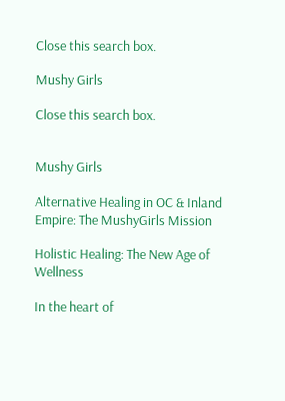Close this search box.

Mushy Girls

Close this search box.


Mushy Girls

Alternative Healing in OC & Inland Empire: The MushyGirls Mission

Holistic Healing: The New Age of Wellness

In the heart of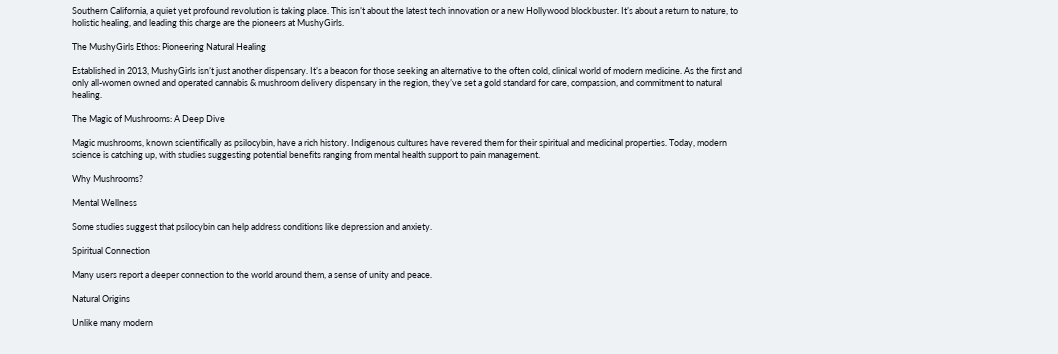Southern California, a quiet yet profound revolution is taking place. This isn’t about the latest tech innovation or a new Hollywood blockbuster. It’s about a return to nature, to holistic healing, and leading this charge are the pioneers at MushyGirls.

The MushyGirls Ethos: Pioneering Natural Healing

Established in 2013, MushyGirls isn’t just another dispensary. It’s a beacon for those seeking an alternative to the often cold, clinical world of modern medicine. As the first and only all-women owned and operated cannabis & mushroom delivery dispensary in the region, they’ve set a gold standard for care, compassion, and commitment to natural healing.

The Magic of Mushrooms: A Deep Dive

Magic mushrooms, known scientifically as psilocybin, have a rich history. Indigenous cultures have revered them for their spiritual and medicinal properties. Today, modern science is catching up, with studies suggesting potential benefits ranging from mental health support to pain management.

Why Mushrooms?

Mental Wellness

Some studies suggest that psilocybin can help address conditions like depression and anxiety.

Spiritual Connection

Many users report a deeper connection to the world around them, a sense of unity and peace.

Natural Origins

Unlike many modern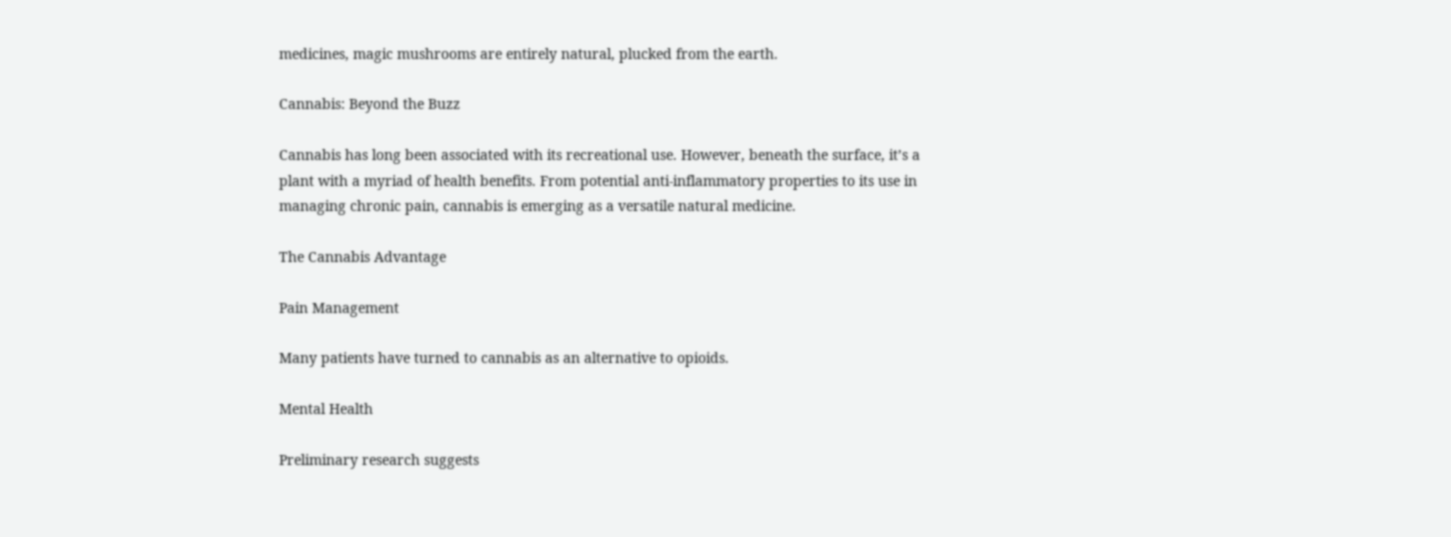medicines, magic mushrooms are entirely natural, plucked from the earth.

Cannabis: Beyond the Buzz

Cannabis has long been associated with its recreational use. However, beneath the surface, it’s a plant with a myriad of health benefits. From potential anti-inflammatory properties to its use in managing chronic pain, cannabis is emerging as a versatile natural medicine.

The Cannabis Advantage

Pain Management

Many patients have turned to cannabis as an alternative to opioids.

Mental Health

Preliminary research suggests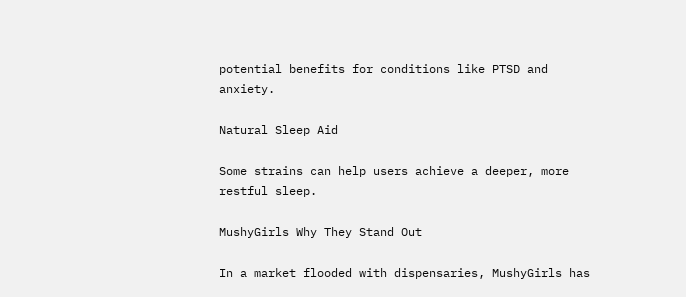potential benefits for conditions like PTSD and anxiety.

Natural Sleep Aid

Some strains can help users achieve a deeper, more restful sleep.

MushyGirls Why They Stand Out

In a market flooded with dispensaries, MushyGirls has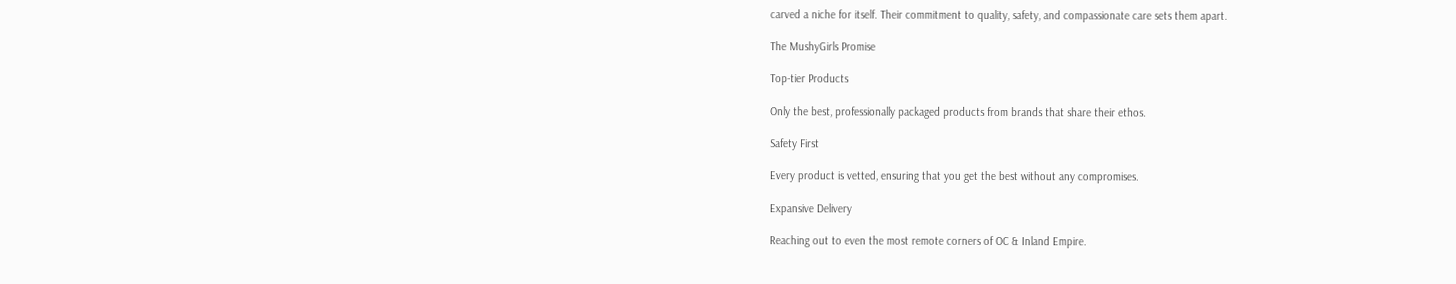carved a niche for itself. Their commitment to quality, safety, and compassionate care sets them apart.

The MushyGirls Promise

Top-tier Products

Only the best, professionally packaged products from brands that share their ethos.

Safety First

Every product is vetted, ensuring that you get the best without any compromises.

Expansive Delivery

Reaching out to even the most remote corners of OC & Inland Empire.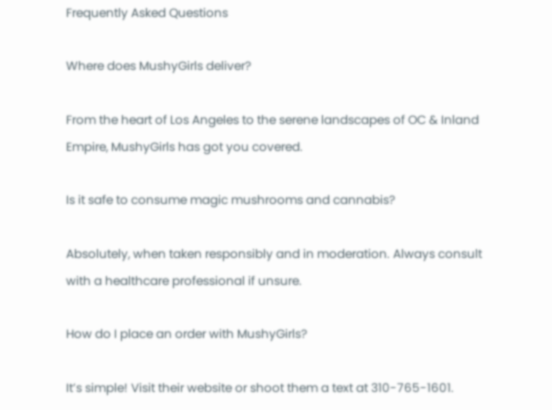Frequently Asked Questions

Where does MushyGirls deliver?

From the heart of Los Angeles to the serene landscapes of OC & Inland Empire, MushyGirls has got you covered.

Is it safe to consume magic mushrooms and cannabis?

Absolutely, when taken responsibly and in moderation. Always consult with a healthcare professional if unsure.

How do I place an order with MushyGirls?

It’s simple! Visit their website or shoot them a text at 310-765-1601.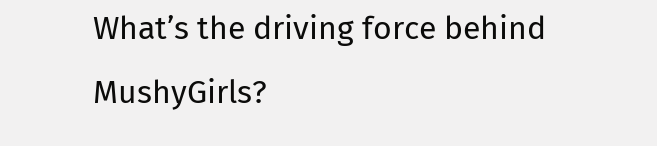What’s the driving force behind MushyGirls?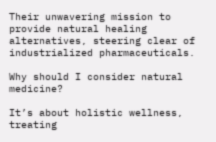Their unwavering mission to provide natural healing alternatives, steering clear of industrialized pharmaceuticals.

Why should I consider natural medicine?

It’s about holistic wellness, treating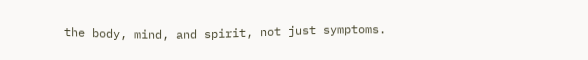the body, mind, and spirit, not just symptoms.